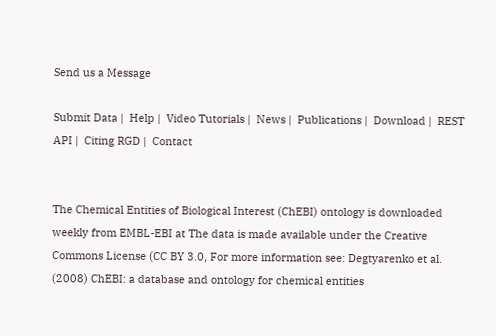Send us a Message

Submit Data |  Help |  Video Tutorials |  News |  Publications |  Download |  REST API |  Citing RGD |  Contact


The Chemical Entities of Biological Interest (ChEBI) ontology is downloaded weekly from EMBL-EBI at The data is made available under the Creative Commons License (CC BY 3.0, For more information see: Degtyarenko et al. (2008) ChEBI: a database and ontology for chemical entities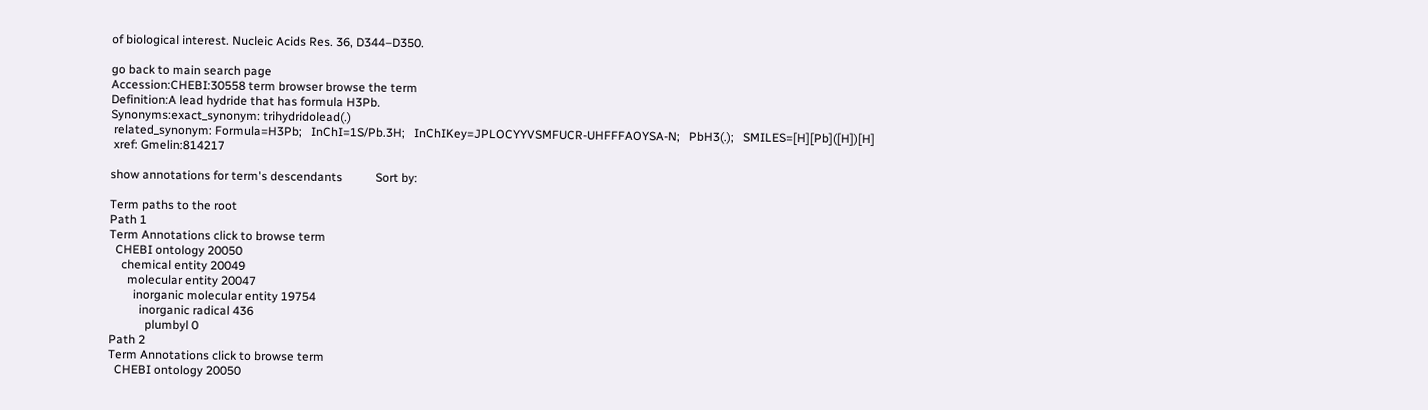of biological interest. Nucleic Acids Res. 36, D344–D350.

go back to main search page
Accession:CHEBI:30558 term browser browse the term
Definition:A lead hydride that has formula H3Pb.
Synonyms:exact_synonym: trihydridolead(.)
 related_synonym: Formula=H3Pb;   InChI=1S/Pb.3H;   InChIKey=JPLOCYYVSMFUCR-UHFFFAOYSA-N;   PbH3(.);   SMILES=[H][Pb]([H])[H]
 xref: Gmelin:814217

show annotations for term's descendants           Sort by:

Term paths to the root
Path 1
Term Annotations click to browse term
  CHEBI ontology 20050
    chemical entity 20049
      molecular entity 20047
        inorganic molecular entity 19754
          inorganic radical 436
            plumbyl 0
Path 2
Term Annotations click to browse term
  CHEBI ontology 20050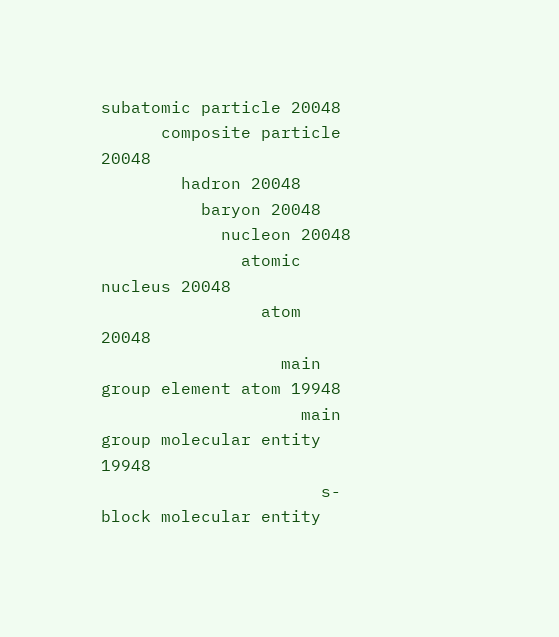subatomic particle 20048
      composite particle 20048
        hadron 20048
          baryon 20048
            nucleon 20048
              atomic nucleus 20048
                atom 20048
                  main group element atom 19948
                    main group molecular entity 19948
                      s-block molecular entity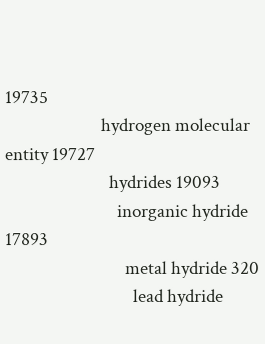19735
                        hydrogen molecular entity 19727
                          hydrides 19093
                            inorganic hydride 17893
                              metal hydride 320
                                lead hydride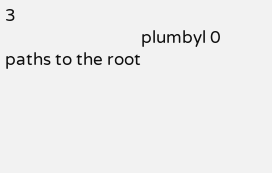3
                                  plumbyl 0
paths to the root